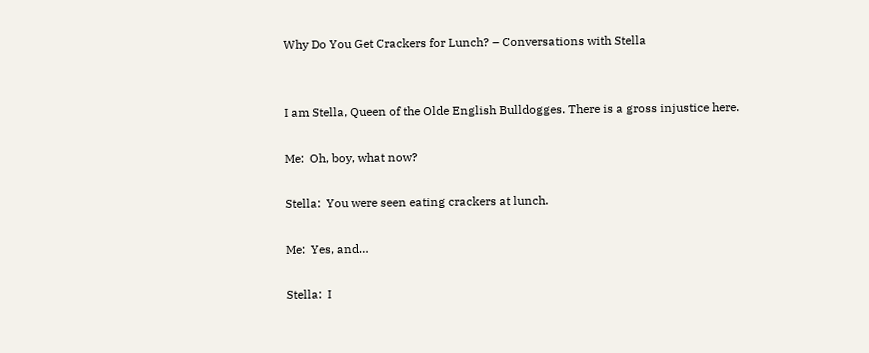Why Do You Get Crackers for Lunch? – Conversations with Stella


I am Stella, Queen of the Olde English Bulldogges. There is a gross injustice here.

Me:  Oh, boy, what now?

Stella:  You were seen eating crackers at lunch.

Me:  Yes, and…

Stella:  I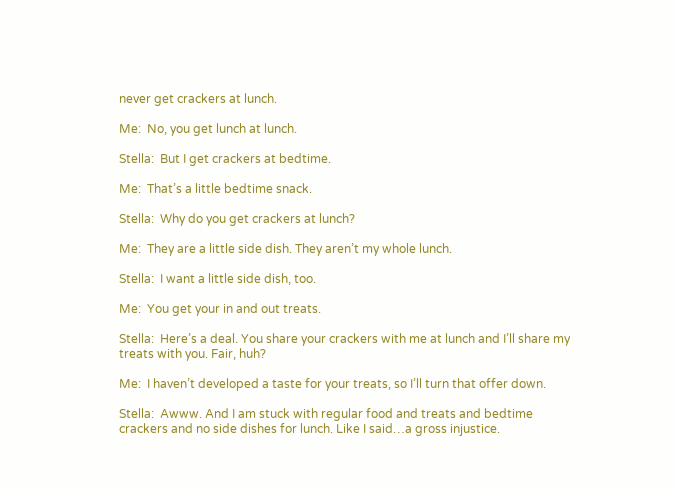never get crackers at lunch.

Me:  No, you get lunch at lunch.

Stella:  But I get crackers at bedtime.

Me:  That’s a little bedtime snack.

Stella:  Why do you get crackers at lunch?

Me:  They are a little side dish. They aren’t my whole lunch.

Stella:  I want a little side dish, too.

Me:  You get your in and out treats.

Stella:  Here’s a deal. You share your crackers with me at lunch and I’ll share my treats with you. Fair, huh?

Me:  I haven’t developed a taste for your treats, so I’ll turn that offer down.

Stella:  Awww. And I am stuck with regular food and treats and bedtime crackers and no side dishes for lunch. Like I said…a gross injustice.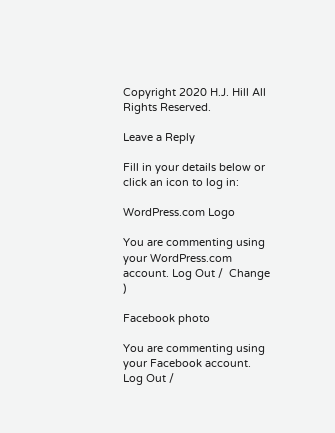Copyright 2020 H.J. Hill All Rights Reserved.

Leave a Reply

Fill in your details below or click an icon to log in:

WordPress.com Logo

You are commenting using your WordPress.com account. Log Out /  Change )

Facebook photo

You are commenting using your Facebook account. Log Out /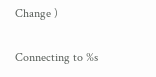Change )

Connecting to %s